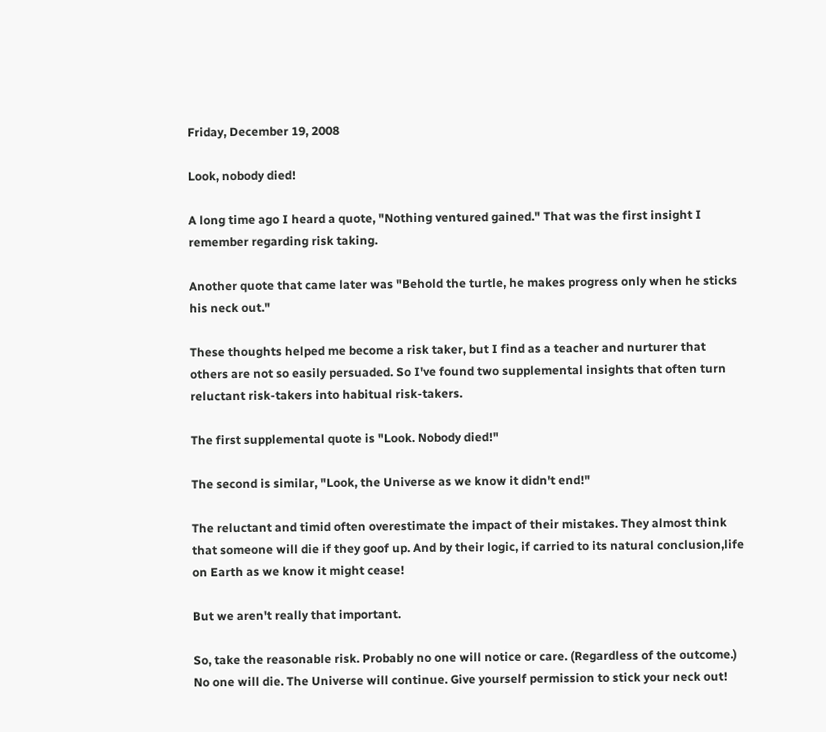Friday, December 19, 2008

Look, nobody died!

A long time ago I heard a quote, "Nothing ventured gained." That was the first insight I remember regarding risk taking.

Another quote that came later was "Behold the turtle, he makes progress only when he sticks his neck out."

These thoughts helped me become a risk taker, but I find as a teacher and nurturer that others are not so easily persuaded. So I've found two supplemental insights that often turn reluctant risk-takers into habitual risk-takers.

The first supplemental quote is "Look. Nobody died!"

The second is similar, "Look, the Universe as we know it didn't end!"

The reluctant and timid often overestimate the impact of their mistakes. They almost think that someone will die if they goof up. And by their logic, if carried to its natural conclusion,life on Earth as we know it might cease!

But we aren't really that important.

So, take the reasonable risk. Probably no one will notice or care. (Regardless of the outcome.) No one will die. The Universe will continue. Give yourself permission to stick your neck out!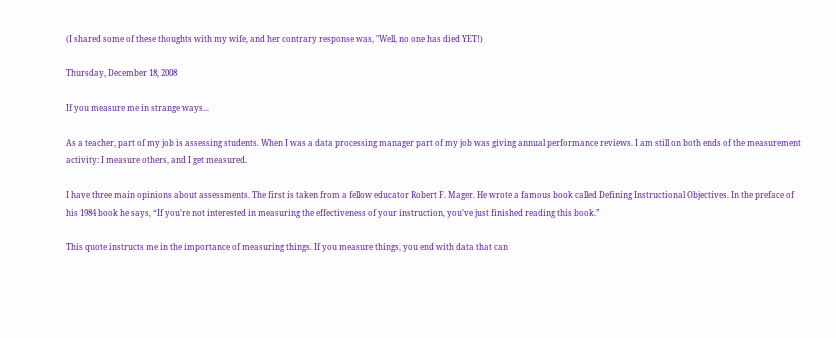(I shared some of these thoughts with my wife, and her contrary response was, "Well, no one has died YET!)

Thursday, December 18, 2008

If you measure me in strange ways...

As a teacher, part of my job is assessing students. When I was a data processing manager part of my job was giving annual performance reviews. I am still on both ends of the measurement activity: I measure others, and I get measured.

I have three main opinions about assessments. The first is taken from a fellow educator Robert F. Mager. He wrote a famous book called Defining Instructional Objectives. In the preface of his 1984 book he says, “If you’re not interested in measuring the effectiveness of your instruction, you’ve just finished reading this book.”

This quote instructs me in the importance of measuring things. If you measure things, you end with data that can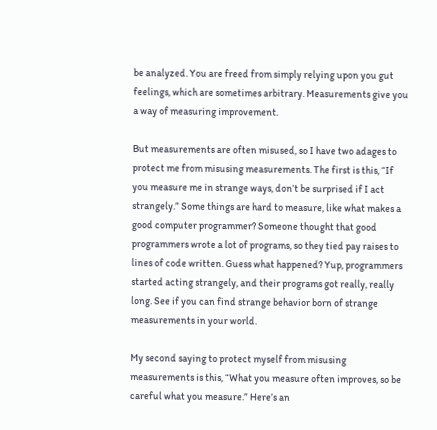be analyzed. You are freed from simply relying upon you gut feelings, which are sometimes arbitrary. Measurements give you a way of measuring improvement.

But measurements are often misused, so I have two adages to protect me from misusing measurements. The first is this, “If you measure me in strange ways, don’t be surprised if I act strangely.” Some things are hard to measure, like what makes a good computer programmer? Someone thought that good programmers wrote a lot of programs, so they tied pay raises to lines of code written. Guess what happened? Yup, programmers started acting strangely, and their programs got really, really long. See if you can find strange behavior born of strange measurements in your world.

My second saying to protect myself from misusing measurements is this, “What you measure often improves, so be careful what you measure.” Here’s an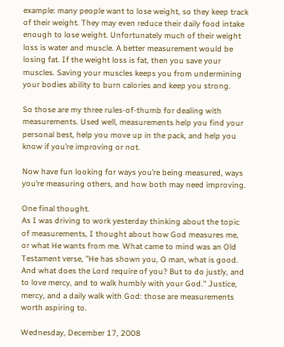example: many people want to lose weight, so they keep track of their weight. They may even reduce their daily food intake enough to lose weight. Unfortunately much of their weight loss is water and muscle. A better measurement would be losing fat. If the weight loss is fat, then you save your muscles. Saving your muscles keeps you from undermining your bodies ability to burn calories and keep you strong.

So those are my three rules-of-thumb for dealing with measurements. Used well, measurements help you find your personal best, help you move up in the pack, and help you know if you’re improving or not.

Now have fun looking for ways you’re being measured, ways you’re measuring others, and how both may need improving.

One final thought.
As I was driving to work yesterday thinking about the topic of measurements, I thought about how God measures me, or what He wants from me. What came to mind was an Old Testament verse, "He has shown you, O man, what is good. And what does the Lord require of you? But to do justly, and to love mercy, and to walk humbly with your God." Justice, mercy, and a daily walk with God: those are measurements worth aspiring to.

Wednesday, December 17, 2008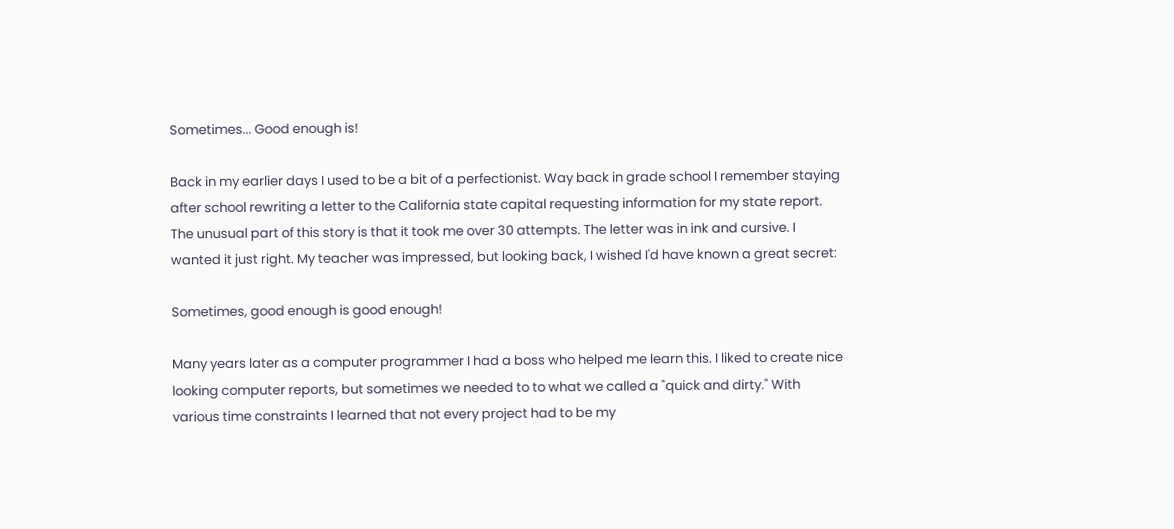Sometimes... Good enough is!

Back in my earlier days I used to be a bit of a perfectionist. Way back in grade school I remember staying after school rewriting a letter to the California state capital requesting information for my state report. The unusual part of this story is that it took me over 30 attempts. The letter was in ink and cursive. I wanted it just right. My teacher was impressed, but looking back, I wished I'd have known a great secret:

Sometimes, good enough is good enough!

Many years later as a computer programmer I had a boss who helped me learn this. I liked to create nice looking computer reports, but sometimes we needed to to what we called a "quick and dirty." With various time constraints I learned that not every project had to be my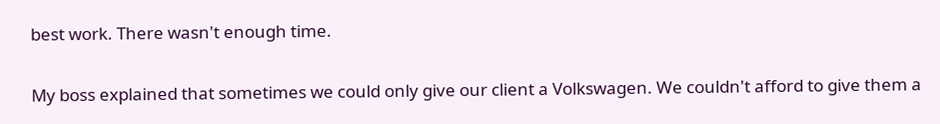best work. There wasn't enough time.

My boss explained that sometimes we could only give our client a Volkswagen. We couldn't afford to give them a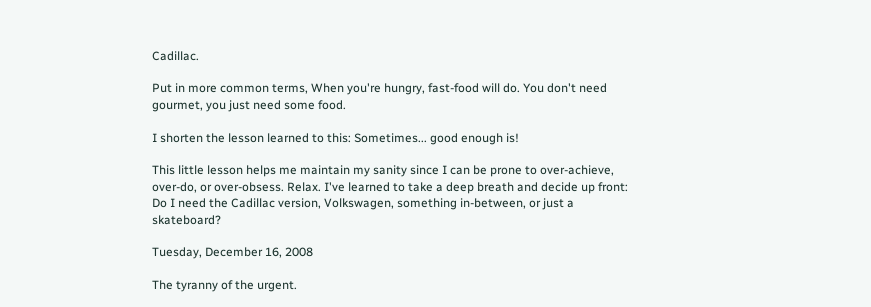Cadillac.

Put in more common terms, When you're hungry, fast-food will do. You don't need gourmet, you just need some food.

I shorten the lesson learned to this: Sometimes... good enough is!

This little lesson helps me maintain my sanity since I can be prone to over-achieve, over-do, or over-obsess. Relax. I've learned to take a deep breath and decide up front: Do I need the Cadillac version, Volkswagen, something in-between, or just a skateboard?

Tuesday, December 16, 2008

The tyranny of the urgent.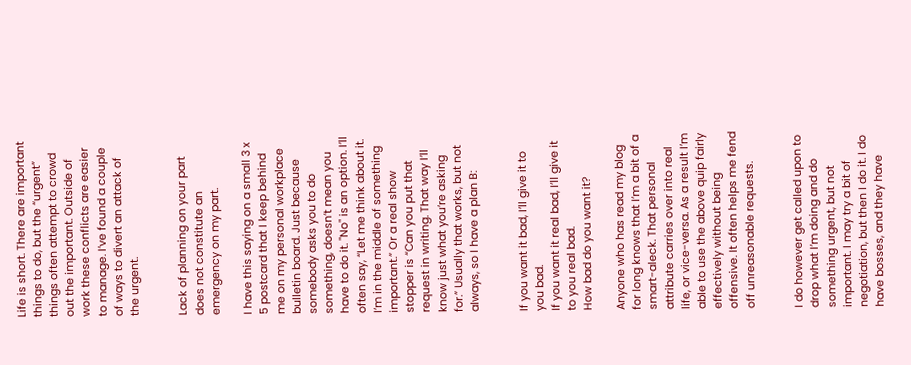Life is short. There are important things to do, but the “urgent” things often attempt to crowd out the important. Outside of work these conflicts are easier to manage. I’ve found a couple of ways to divert an attack of the urgent.


Lack of planning on your part does not constitute an emergency on my part.

I have this saying on a small 3 x 5 postcard that I keep behind me on my personal workplace bulletin board. Just because somebody asks you to do something, doesn’t mean you have to do it. "No" is an option. I’ll often say, “Let me think about it. I’m in the middle of something important.” Or a real show stopper is “Can you put that request in writing. That way I’ll know just what you’re asking for.” Usually that works, but not always, so I have a plan B:


If you want it bad, I’ll give it to you bad.
If you want it real bad, I’ll give it to you real bad.
How bad do you want it?

Anyone who has read my blog for long knows that I’m a bit of a smart-aleck. That personal attribute carries over into real life, or vice-versa. As a result I’m able to use the above quip fairly effectively without being offensive. It often helps me fend off unreasonable requests.


I do however get called upon to drop what I’m doing and do something urgent, but not important. I may try a bit of negotiation, but then I do it. I do have bosses, and they have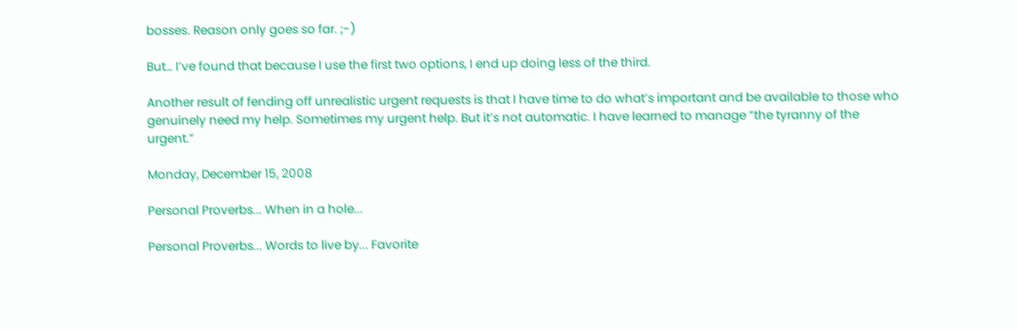bosses. Reason only goes so far. ;-)

But… I’ve found that because I use the first two options, I end up doing less of the third.

Another result of fending off unrealistic urgent requests is that I have time to do what’s important and be available to those who genuinely need my help. Sometimes my urgent help. But it’s not automatic. I have learned to manage “the tyranny of the urgent.”

Monday, December 15, 2008

Personal Proverbs... When in a hole...

Personal Proverbs... Words to live by... Favorite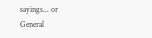sayings... or General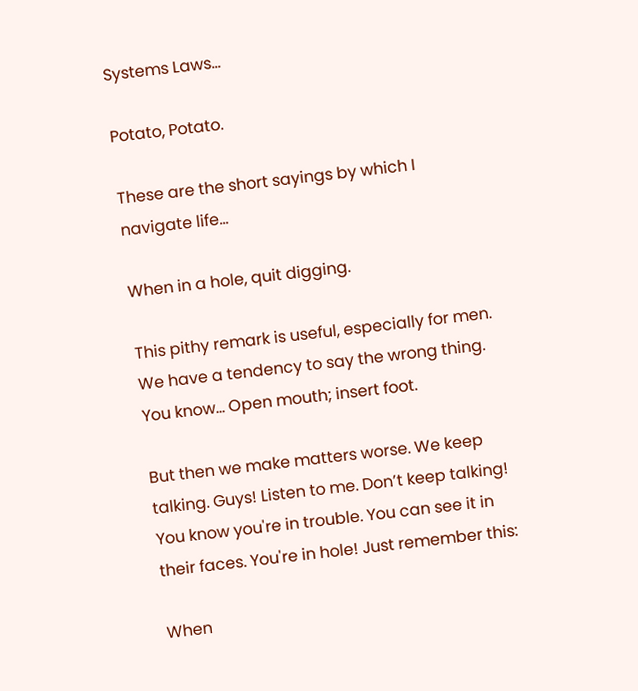Systems Laws...

Potato, Potato.

These are the short sayings by which I navigate life...

When in a hole, quit digging.

This pithy remark is useful, especially for men. We have a tendency to say the wrong thing. You know... Open mouth; insert foot.

But then we make matters worse. We keep talking. Guys! Listen to me. Don’t keep talking! You know you're in trouble. You can see it in their faces. You're in hole! Just remember this:

When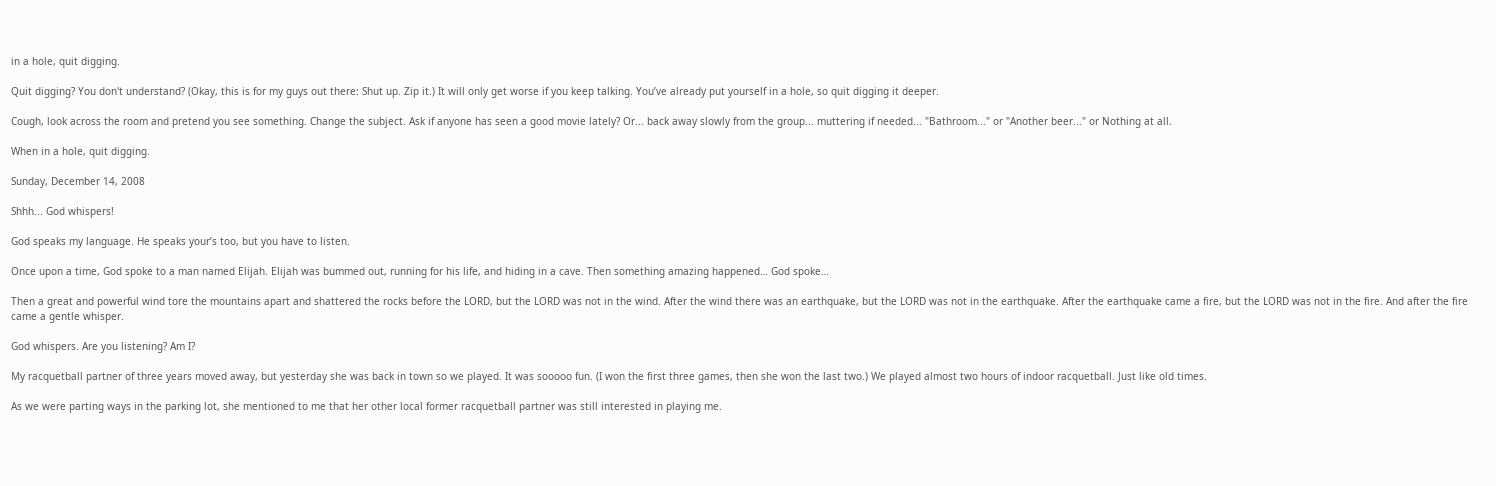in a hole, quit digging.

Quit digging? You don't understand? (Okay, this is for my guys out there: Shut up. Zip it.) It will only get worse if you keep talking. You’ve already put yourself in a hole, so quit digging it deeper.

Cough, look across the room and pretend you see something. Change the subject. Ask if anyone has seen a good movie lately? Or... back away slowly from the group... muttering if needed... "Bathroom..." or "Another beer..." or Nothing at all.

When in a hole, quit digging.

Sunday, December 14, 2008

Shhh... God whispers!

God speaks my language. He speaks your’s too, but you have to listen.

Once upon a time, God spoke to a man named Elijah. Elijah was bummed out, running for his life, and hiding in a cave. Then something amazing happened… God spoke…

Then a great and powerful wind tore the mountains apart and shattered the rocks before the LORD, but the LORD was not in the wind. After the wind there was an earthquake, but the LORD was not in the earthquake. After the earthquake came a fire, but the LORD was not in the fire. And after the fire came a gentle whisper.

God whispers. Are you listening? Am I?

My racquetball partner of three years moved away, but yesterday she was back in town so we played. It was sooooo fun. (I won the first three games, then she won the last two.) We played almost two hours of indoor racquetball. Just like old times.

As we were parting ways in the parking lot, she mentioned to me that her other local former racquetball partner was still interested in playing me.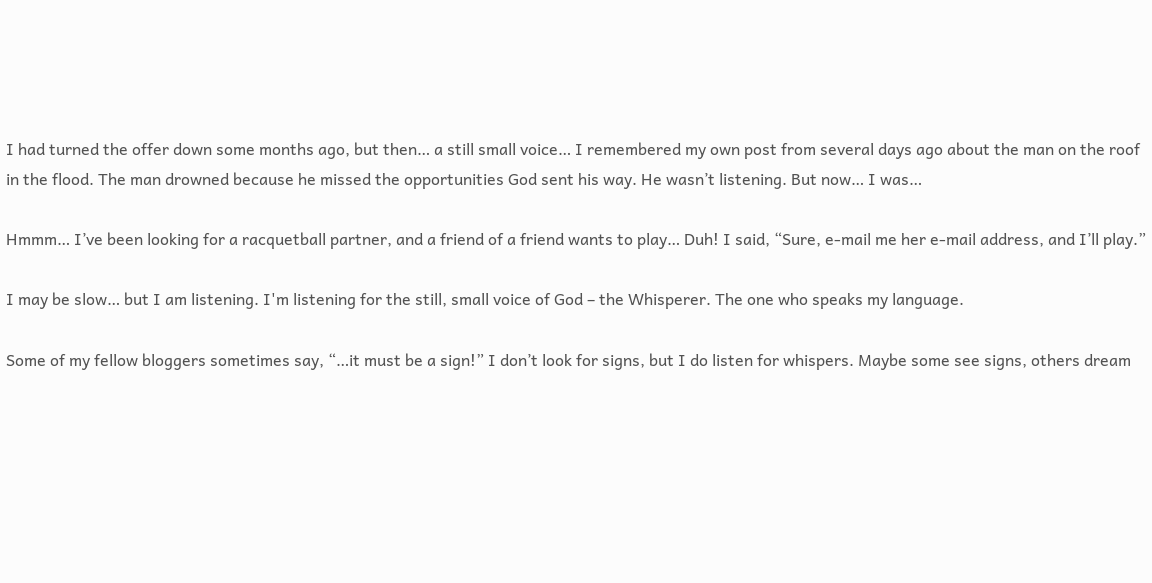I had turned the offer down some months ago, but then… a still small voice… I remembered my own post from several days ago about the man on the roof in the flood. The man drowned because he missed the opportunities God sent his way. He wasn’t listening. But now… I was…

Hmmm… I’ve been looking for a racquetball partner, and a friend of a friend wants to play… Duh! I said, “Sure, e-mail me her e-mail address, and I’ll play.”

I may be slow… but I am listening. I'm listening for the still, small voice of God – the Whisperer. The one who speaks my language.

Some of my fellow bloggers sometimes say, “…it must be a sign!” I don’t look for signs, but I do listen for whispers. Maybe some see signs, others dream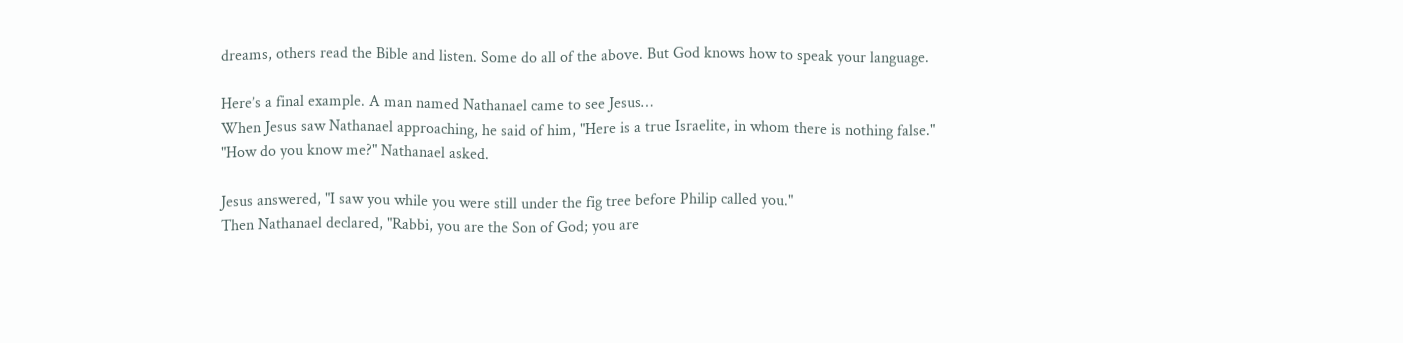dreams, others read the Bible and listen. Some do all of the above. But God knows how to speak your language.

Here’s a final example. A man named Nathanael came to see Jesus…
When Jesus saw Nathanael approaching, he said of him, "Here is a true Israelite, in whom there is nothing false."
"How do you know me?" Nathanael asked.

Jesus answered, "I saw you while you were still under the fig tree before Philip called you."
Then Nathanael declared, "Rabbi, you are the Son of God; you are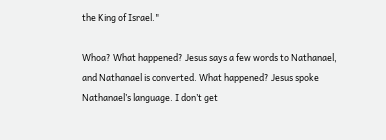the King of Israel."

Whoa? What happened? Jesus says a few words to Nathanael, and Nathanael is converted. What happened? Jesus spoke Nathanael’s language. I don’t get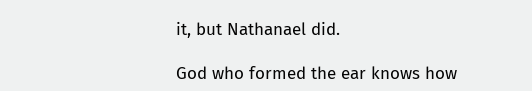it, but Nathanael did.

God who formed the ear knows how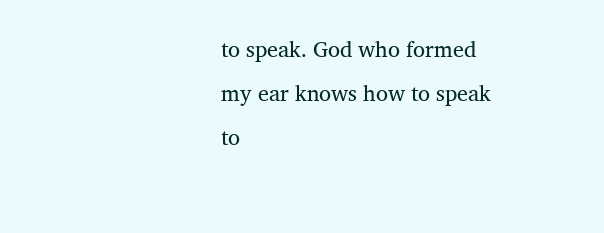to speak. God who formed my ear knows how to speak to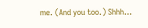me. (And you too.) Shhh…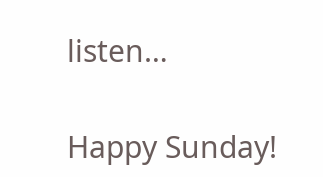listen…

Happy Sunday!